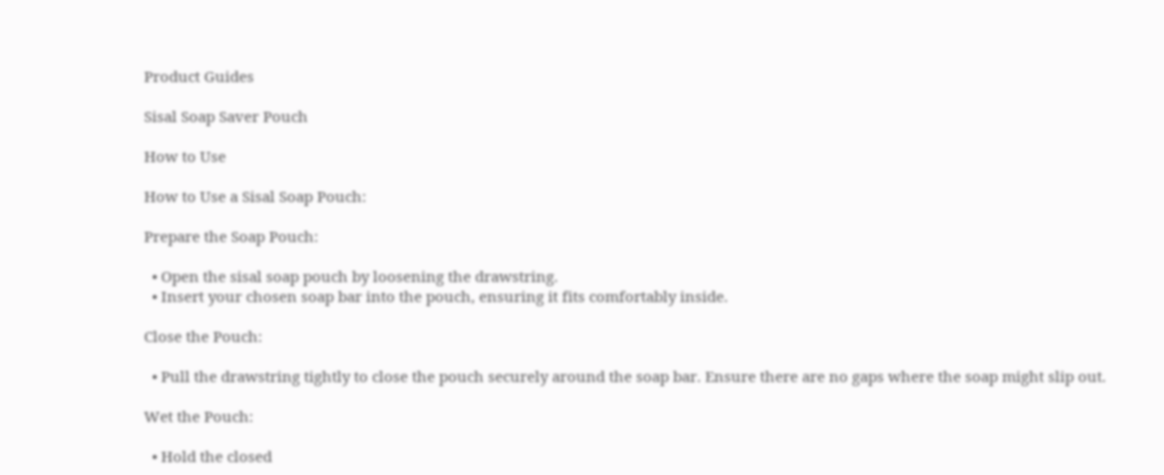Product Guides

Sisal Soap Saver Pouch

How to Use

How to Use a Sisal Soap Pouch:

Prepare the Soap Pouch:

  • Open the sisal soap pouch by loosening the drawstring.
  • Insert your chosen soap bar into the pouch, ensuring it fits comfortably inside.

Close the Pouch:

  • Pull the drawstring tightly to close the pouch securely around the soap bar. Ensure there are no gaps where the soap might slip out.

Wet the Pouch:

  • Hold the closed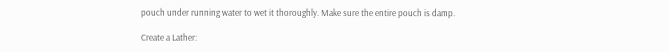pouch under running water to wet it thoroughly. Make sure the entire pouch is damp.

Create a Lather: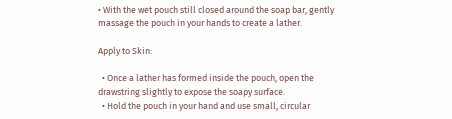• With the wet pouch still closed around the soap bar, gently massage the pouch in your hands to create a lather.

Apply to Skin:

  • Once a lather has formed inside the pouch, open the drawstring slightly to expose the soapy surface.
  • Hold the pouch in your hand and use small, circular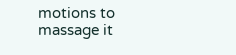motions to massage it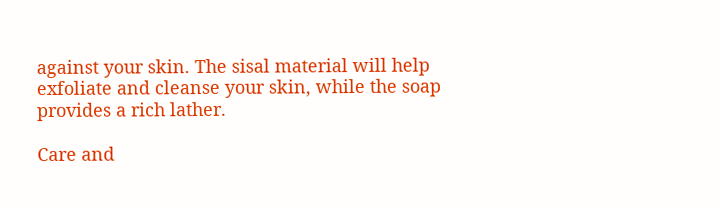against your skin. The sisal material will help exfoliate and cleanse your skin, while the soap provides a rich lather.

Care and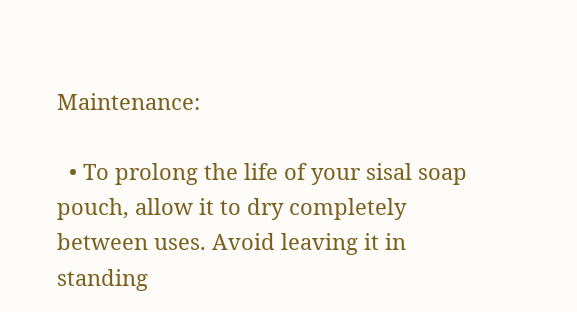Maintenance:

  • To prolong the life of your sisal soap pouch, allow it to dry completely between uses. Avoid leaving it in standing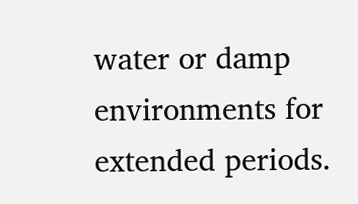water or damp environments for extended periods.